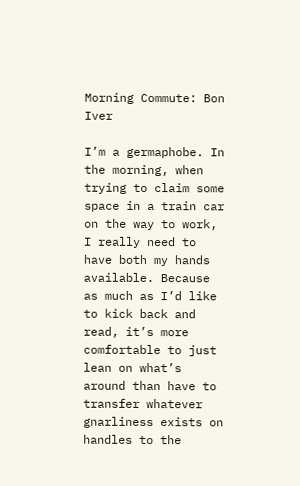Morning Commute: Bon Iver

I’m a germaphobe. In the morning, when trying to claim some space in a train car on the way to work, I really need to have both my hands available. Because as much as I’d like to kick back and read, it’s more comfortable to just lean on what’s around than have to transfer whatever gnarliness exists on handles to the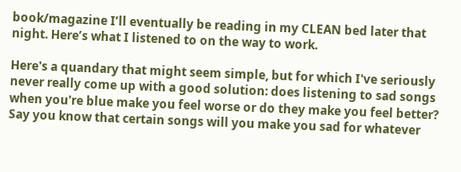book/magazine I’ll eventually be reading in my CLEAN bed later that night. Here’s what I listened to on the way to work.

Here's a quandary that might seem simple, but for which I've seriously never really come up with a good solution: does listening to sad songs when you're blue make you feel worse or do they make you feel better? Say you know that certain songs will you make you sad for whatever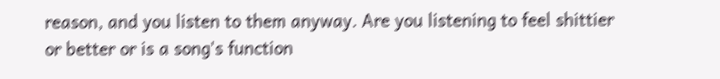reason, and you listen to them anyway. Are you listening to feel shittier or better or is a song's function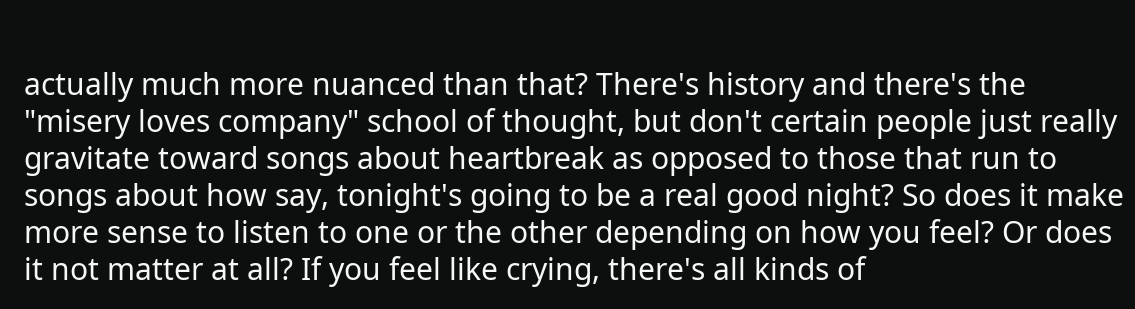actually much more nuanced than that? There's history and there's the "misery loves company" school of thought, but don't certain people just really gravitate toward songs about heartbreak as opposed to those that run to songs about how say, tonight's going to be a real good night? So does it make more sense to listen to one or the other depending on how you feel? Or does it not matter at all? If you feel like crying, there's all kinds of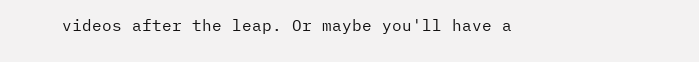videos after the leap. Or maybe you'll have a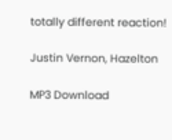totally different reaction!

Justin Vernon, Hazelton

MP3 Download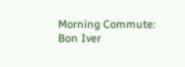Morning Commute: Bon Iver